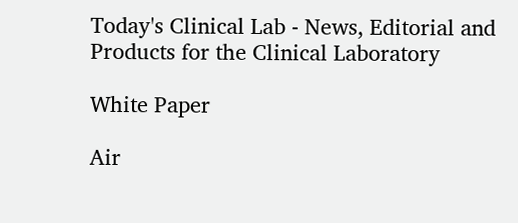Today's Clinical Lab - News, Editorial and Products for the Clinical Laboratory

White Paper

Air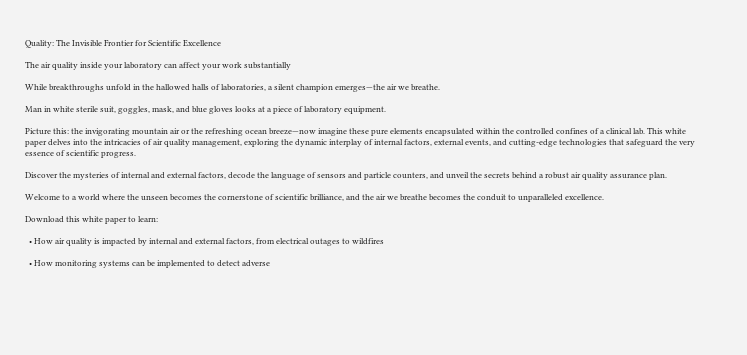Quality: The Invisible Frontier for Scientific Excellence

The air quality inside your laboratory can affect your work substantially

While breakthroughs unfold in the hallowed halls of laboratories, a silent champion emerges—the air we breathe.

Man in white sterile suit, goggles, mask, and blue gloves looks at a piece of laboratory equipment.

Picture this: the invigorating mountain air or the refreshing ocean breeze—now imagine these pure elements encapsulated within the controlled confines of a clinical lab. This white paper delves into the intricacies of air quality management, exploring the dynamic interplay of internal factors, external events, and cutting-edge technologies that safeguard the very essence of scientific progress.

Discover the mysteries of internal and external factors, decode the language of sensors and particle counters, and unveil the secrets behind a robust air quality assurance plan.

Welcome to a world where the unseen becomes the cornerstone of scientific brilliance, and the air we breathe becomes the conduit to unparalleled excellence.

Download this white paper to learn:

  • How air quality is impacted by internal and external factors, from electrical outages to wildfires

  • How monitoring systems can be implemented to detect adverse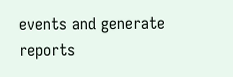events and generate reports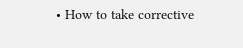• How to take corrective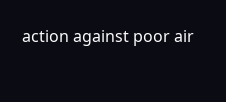action against poor air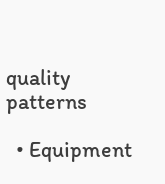quality patterns

  • Equipment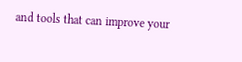and tools that can improve your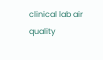clinical lab air quality